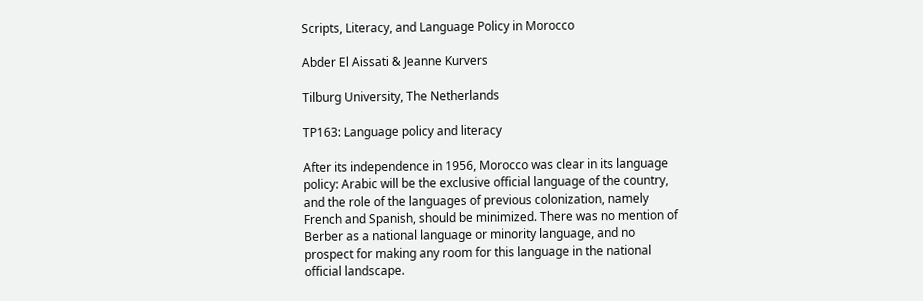Scripts, Literacy, and Language Policy in Morocco

Abder El Aissati & Jeanne Kurvers

Tilburg University, The Netherlands

TP163: Language policy and literacy

After its independence in 1956, Morocco was clear in its language policy: Arabic will be the exclusive official language of the country, and the role of the languages of previous colonization, namely French and Spanish, should be minimized. There was no mention of Berber as a national language or minority language, and no prospect for making any room for this language in the national official landscape.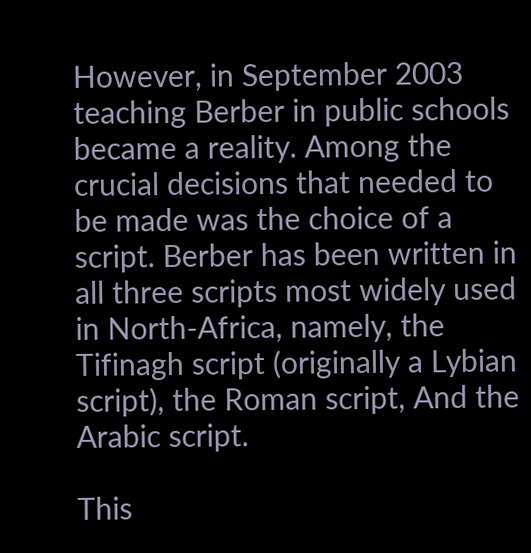However, in September 2003 teaching Berber in public schools became a reality. Among the crucial decisions that needed to be made was the choice of a script. Berber has been written in all three scripts most widely used in North-Africa, namely, the Tifinagh script (originally a Lybian script), the Roman script, And the Arabic script.

This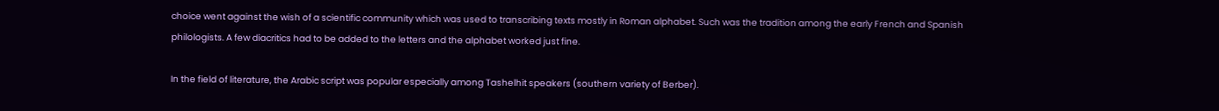choice went against the wish of a scientific community which was used to transcribing texts mostly in Roman alphabet. Such was the tradition among the early French and Spanish philologists. A few diacritics had to be added to the letters and the alphabet worked just fine.

In the field of literature, the Arabic script was popular especially among Tashelhit speakers (southern variety of Berber).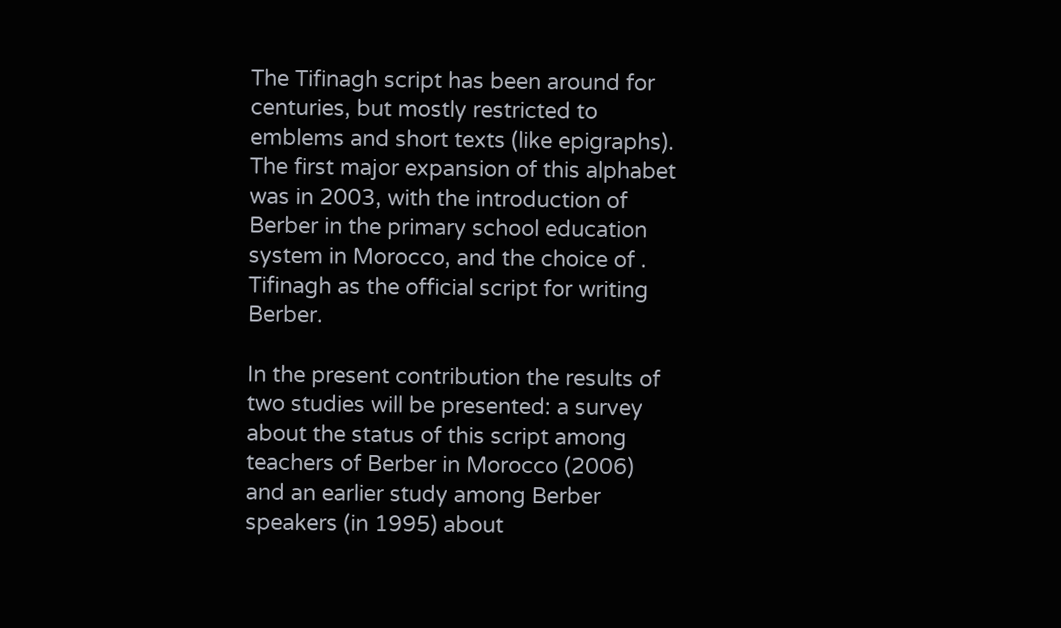The Tifinagh script has been around for centuries, but mostly restricted to emblems and short texts (like epigraphs). The first major expansion of this alphabet was in 2003, with the introduction of Berber in the primary school education system in Morocco, and the choice of . Tifinagh as the official script for writing Berber.

In the present contribution the results of two studies will be presented: a survey about the status of this script among teachers of Berber in Morocco (2006) and an earlier study among Berber speakers (in 1995) about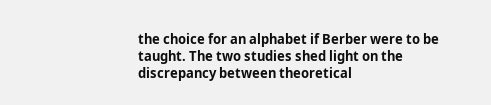the choice for an alphabet if Berber were to be taught. The two studies shed light on the discrepancy between theoretical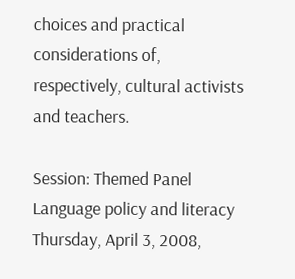choices and practical considerations of, respectively, cultural activists and teachers.

Session: Themed Panel
Language policy and literacy
Thursday, April 3, 2008,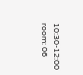10:30-12:00
room: 06